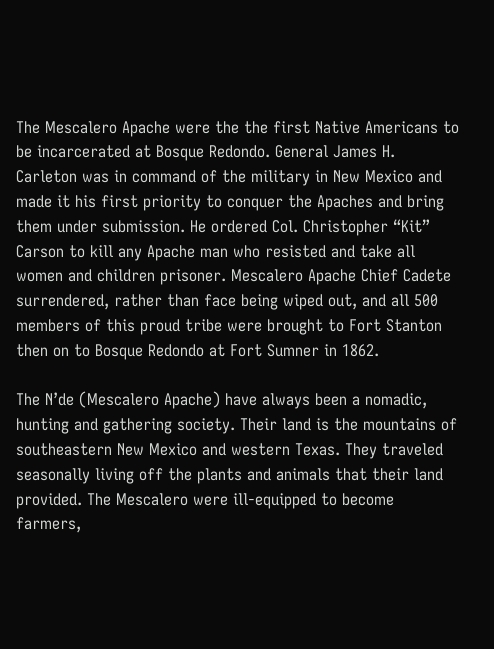The Mescalero Apache were the the first Native Americans to be incarcerated at Bosque Redondo. General James H. Carleton was in command of the military in New Mexico and made it his first priority to conquer the Apaches and bring them under submission. He ordered Col. Christopher “Kit” Carson to kill any Apache man who resisted and take all women and children prisoner. Mescalero Apache Chief Cadete surrendered, rather than face being wiped out, and all 500 members of this proud tribe were brought to Fort Stanton then on to Bosque Redondo at Fort Sumner in 1862.

The N’de (Mescalero Apache) have always been a nomadic, hunting and gathering society. Their land is the mountains of southeastern New Mexico and western Texas. They traveled seasonally living off the plants and animals that their land provided. The Mescalero were ill-equipped to become farmers,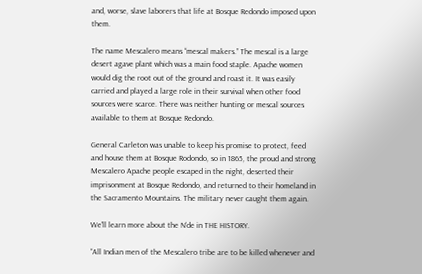and, worse, slave laborers that life at Bosque Redondo imposed upon them.

The name Mescalero means “mescal makers.” The mescal is a large desert agave plant which was a main food staple. Apache women would dig the root out of the ground and roast it. It was easily carried and played a large role in their survival when other food sources were scarce. There was neither hunting or mescal sources available to them at Bosque Redondo.

General Carleton was unable to keep his promise to protect, feed and house them at Bosque Rodondo, so in 1865, the proud and strong Mescalero Apache people escaped in the night, deserted their imprisonment at Bosque Redondo, and returned to their homeland in the Sacramento Mountains. The military never caught them again.

We'll learn more about the N’de in THE HISTORY.

“All Indian men of the Mescalero tribe are to be killed whenever and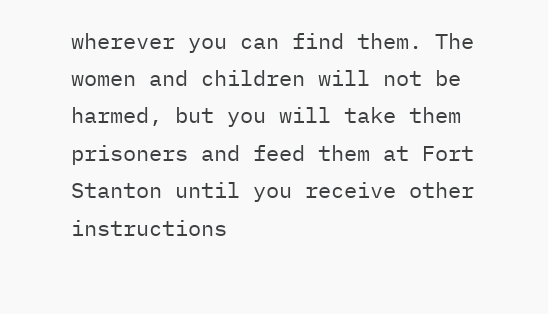wherever you can find them. The women and children will not be harmed, but you will take them prisoners and feed them at Fort Stanton until you receive other instructions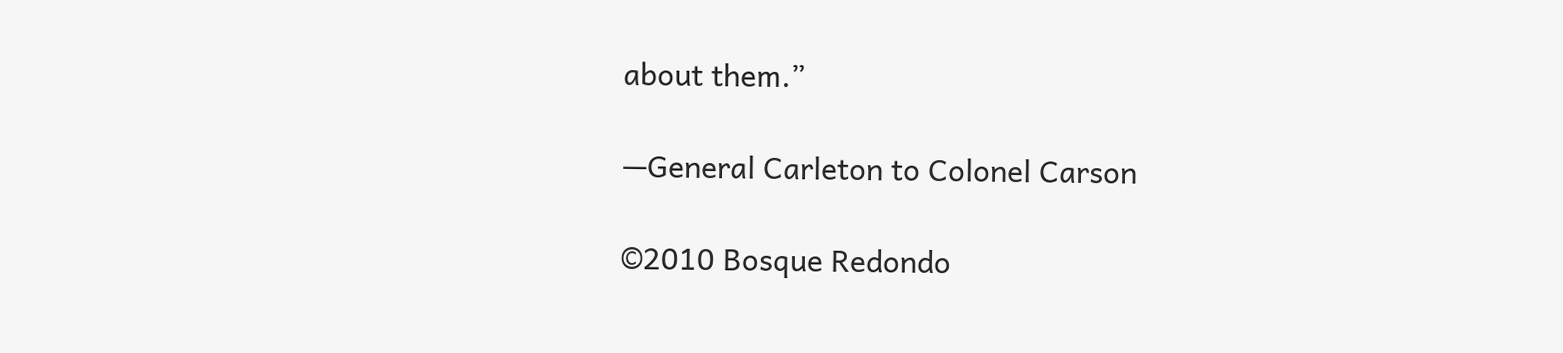about them.”

—General Carleton to Colonel Carson

©2010 Bosque Redondo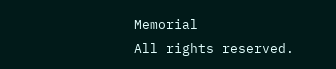Memorial
All rights reserved.